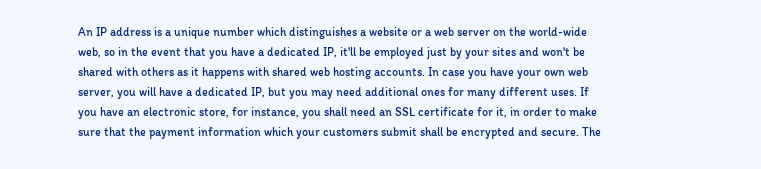An IP address is a unique number which distinguishes a website or a web server on the world-wide web, so in the event that you have a dedicated IP, it'll be employed just by your sites and won't be shared with others as it happens with shared web hosting accounts. In case you have your own web server, you will have a dedicated IP, but you may need additional ones for many different uses. If you have an electronic store, for instance, you shall need an SSL certificate for it, in order to make sure that the payment information which your customers submit shall be encrypted and secure. The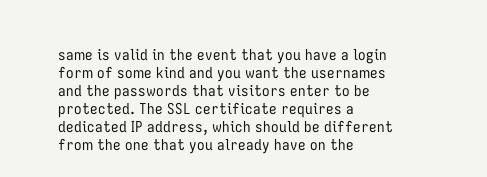same is valid in the event that you have a login form of some kind and you want the usernames and the passwords that visitors enter to be protected. The SSL certificate requires a dedicated IP address, which should be different from the one that you already have on the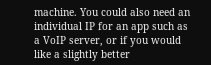machine. You could also need an individual IP for an app such as a VoIP server, or if you would like a slightly better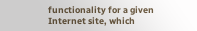functionality for a given Internet site, which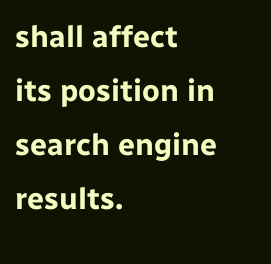shall affect its position in search engine results.